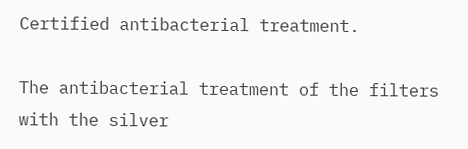Certified antibacterial treatment.

The antibacterial treatment of the filters with the silver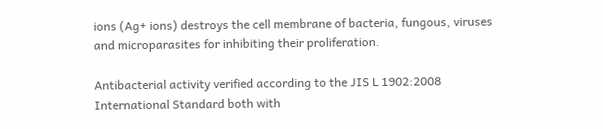ions (Ag+ ions) destroys the cell membrane of bacteria, fungous, viruses and microparasites for inhibiting their proliferation.

Antibacterial activity verified according to the JIS L 1902:2008 International Standard both with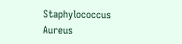Staphylococcus Aureus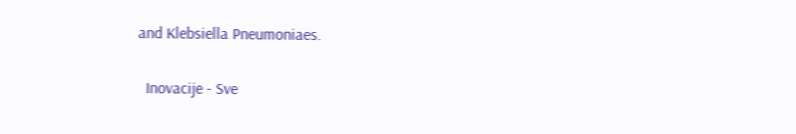and Klebsiella Pneumoniaes.

  Inovacije - Sve